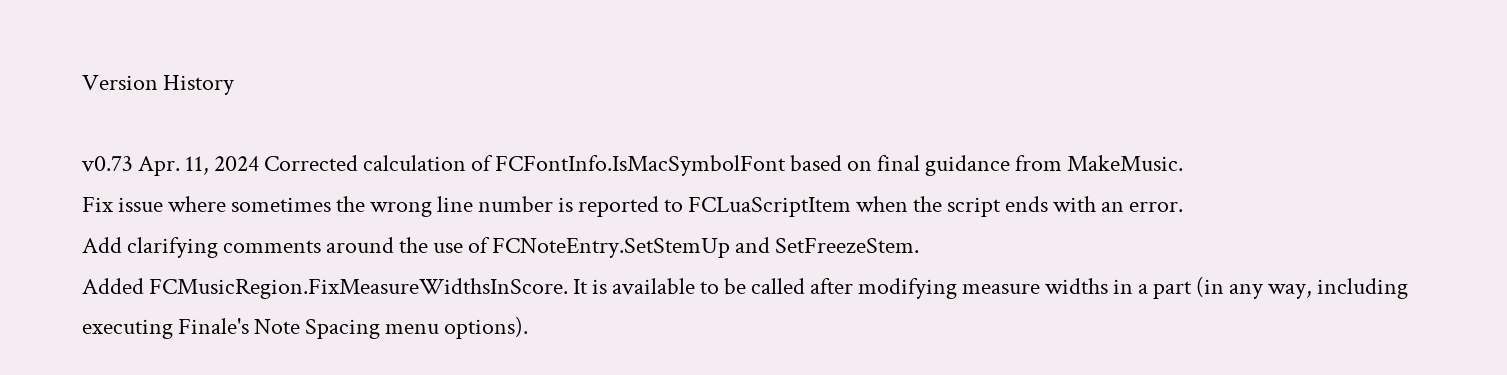Version History

v0.73 Apr. 11, 2024 Corrected calculation of FCFontInfo.IsMacSymbolFont based on final guidance from MakeMusic.
Fix issue where sometimes the wrong line number is reported to FCLuaScriptItem when the script ends with an error.
Add clarifying comments around the use of FCNoteEntry.SetStemUp and SetFreezeStem.
Added FCMusicRegion.FixMeasureWidthsInScore. It is available to be called after modifying measure widths in a part (in any way, including executing Finale's Note Spacing menu options).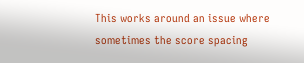This works around an issue where sometimes the score spacing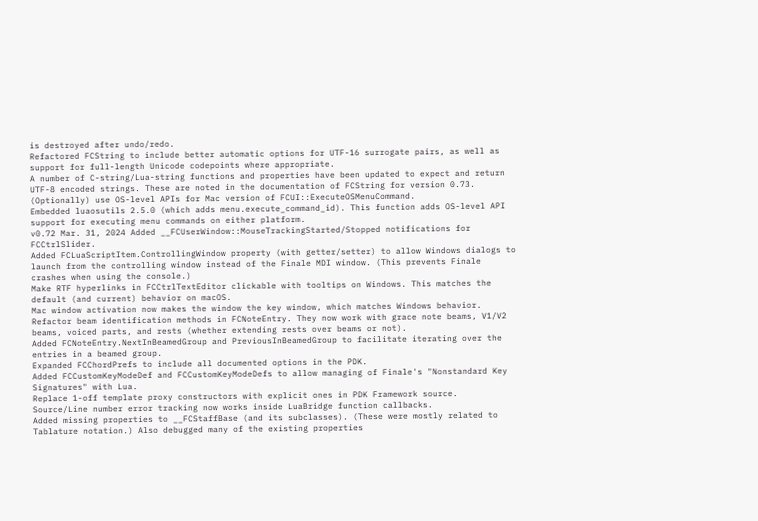is destroyed after undo/redo.
Refactored FCString to include better automatic options for UTF-16 surrogate pairs, as well as support for full-length Unicode codepoints where appropriate.
A number of C-string/Lua-string functions and properties have been updated to expect and return UTF-8 encoded strings. These are noted in the documentation of FCString for version 0.73.
(Optionally) use OS-level APIs for Mac version of FCUI::ExecuteOSMenuCommand.
Embedded luaosutils 2.5.0 (which adds menu.execute_command_id). This function adds OS-level API support for executing menu commands on either platform.
v0.72 Mar. 31, 2024 Added __FCUserWindow::MouseTrackingStarted/Stopped notifications for FCCtrlSlider.
Added FCLuaScriptItem.ControllingWindow property (with getter/setter) to allow Windows dialogs to launch from the controlling window instead of the Finale MDI window. (This prevents Finale crashes when using the console.)
Make RTF hyperlinks in FCCtrlTextEditor clickable with tooltips on Windows. This matches the default (and current) behavior on macOS.
Mac window activation now makes the window the key window, which matches Windows behavior.
Refactor beam identification methods in FCNoteEntry. They now work with grace note beams, V1/V2 beams, voiced parts, and rests (whether extending rests over beams or not).
Added FCNoteEntry.NextInBeamedGroup and PreviousInBeamedGroup to facilitate iterating over the entries in a beamed group.
Expanded FCChordPrefs to include all documented options in the PDK.
Added FCCustomKeyModeDef and FCCustomKeyModeDefs to allow managing of Finale's "Nonstandard Key Signatures" with Lua.
Replace 1-off template proxy constructors with explicit ones in PDK Framework source.
Source/Line number error tracking now works inside LuaBridge function callbacks.
Added missing properties to __FCStaffBase (and its subclasses). (These were mostly related to Tablature notation.) Also debugged many of the existing properties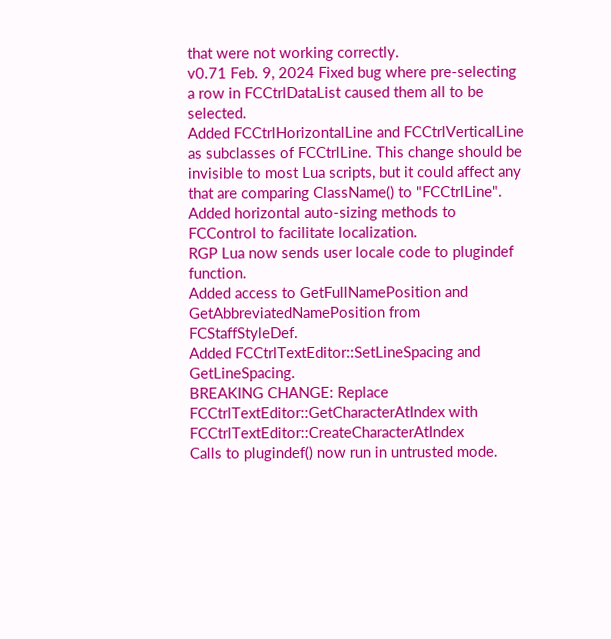that were not working correctly.
v0.71 Feb. 9, 2024 Fixed bug where pre-selecting a row in FCCtrlDataList caused them all to be selected.
Added FCCtrlHorizontalLine and FCCtrlVerticalLine as subclasses of FCCtrlLine. This change should be invisible to most Lua scripts, but it could affect any that are comparing ClassName() to "FCCtrlLine".
Added horizontal auto-sizing methods to FCControl to facilitate localization.
RGP Lua now sends user locale code to plugindef function.
Added access to GetFullNamePosition and GetAbbreviatedNamePosition from FCStaffStyleDef.
Added FCCtrlTextEditor::SetLineSpacing and GetLineSpacing.
BREAKING CHANGE: Replace FCCtrlTextEditor::GetCharacterAtIndex with FCCtrlTextEditor::CreateCharacterAtIndex
Calls to plugindef() now run in untrusted mode.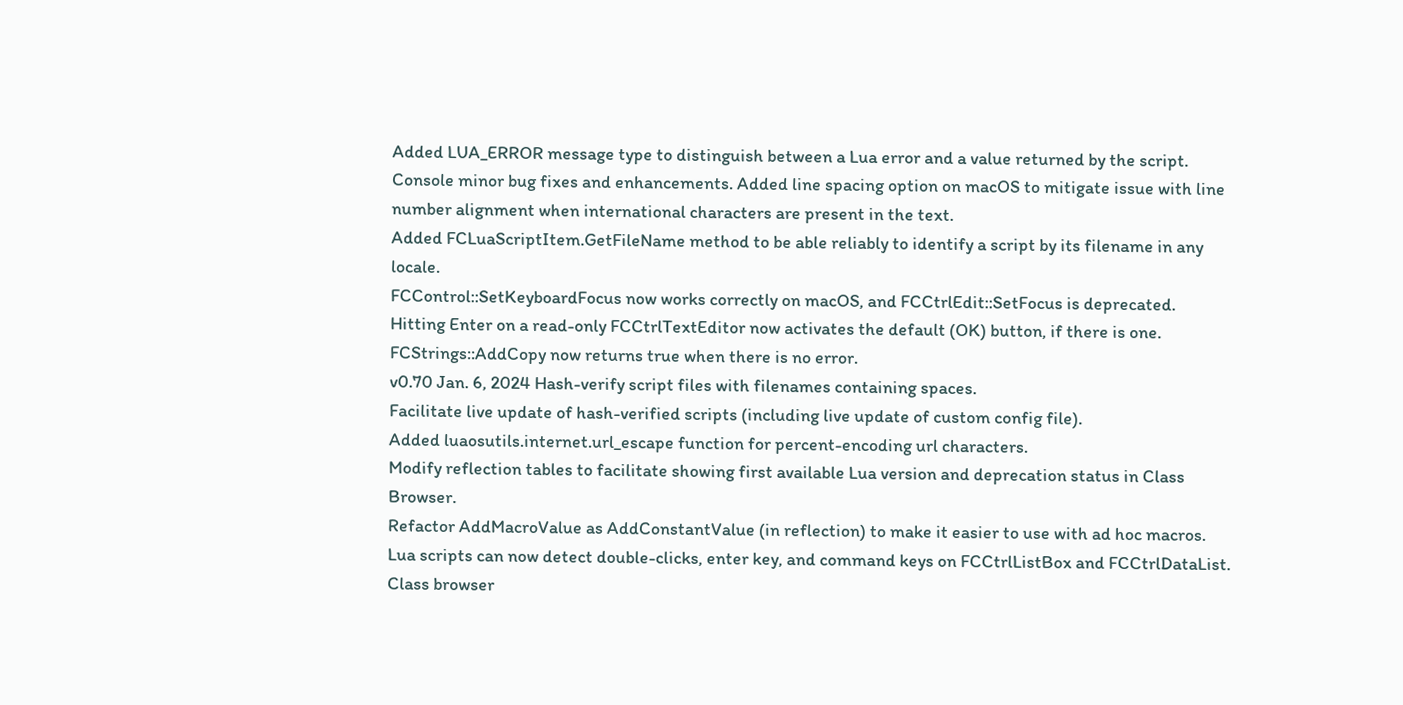Added LUA_ERROR message type to distinguish between a Lua error and a value returned by the script.
Console minor bug fixes and enhancements. Added line spacing option on macOS to mitigate issue with line number alignment when international characters are present in the text.
Added FCLuaScriptItem.GetFileName method to be able reliably to identify a script by its filename in any locale.
FCControl::SetKeyboardFocus now works correctly on macOS, and FCCtrlEdit::SetFocus is deprecated.
Hitting Enter on a read-only FCCtrlTextEditor now activates the default (OK) button, if there is one.
FCStrings::AddCopy now returns true when there is no error.
v0.70 Jan. 6, 2024 Hash-verify script files with filenames containing spaces.
Facilitate live update of hash-verified scripts (including live update of custom config file).
Added luaosutils.internet.url_escape function for percent-encoding url characters.
Modify reflection tables to facilitate showing first available Lua version and deprecation status in Class Browser.
Refactor AddMacroValue as AddConstantValue (in reflection) to make it easier to use with ad hoc macros.
Lua scripts can now detect double-clicks, enter key, and command keys on FCCtrlListBox and FCCtrlDataList.
Class browser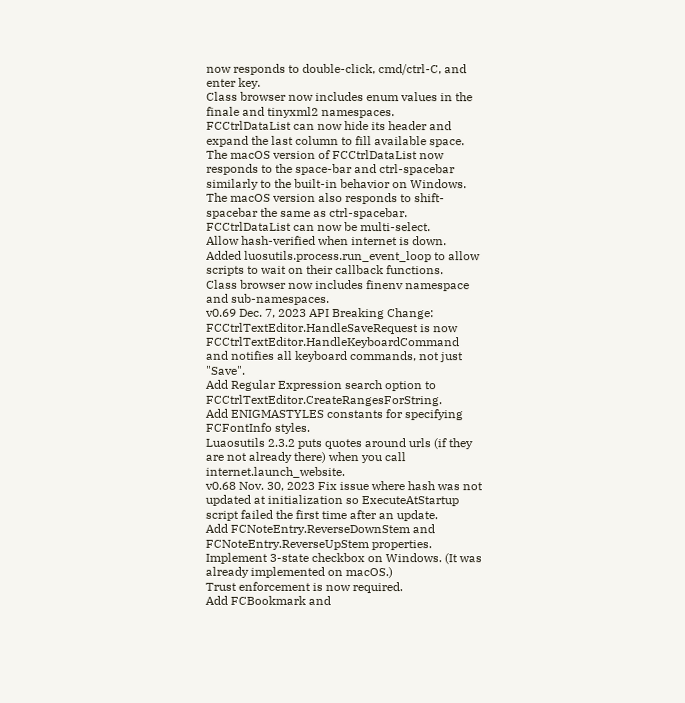now responds to double-click, cmd/ctrl-C, and enter key.
Class browser now includes enum values in the finale and tinyxml2 namespaces.
FCCtrlDataList can now hide its header and expand the last column to fill available space.
The macOS version of FCCtrlDataList now responds to the space-bar and ctrl-spacebar similarly to the built-in behavior on Windows. The macOS version also responds to shift-spacebar the same as ctrl-spacebar.
FCCtrlDataList can now be multi-select.
Allow hash-verified when internet is down.
Added luosutils.process.run_event_loop to allow scripts to wait on their callback functions.
Class browser now includes finenv namespace and sub-namespaces.
v0.69 Dec. 7, 2023 API Breaking Change: FCCtrlTextEditor.HandleSaveRequest is now FCCtrlTextEditor.HandleKeyboardCommand and notifies all keyboard commands, not just "Save".
Add Regular Expression search option to FCCtrlTextEditor.CreateRangesForString.
Add ENIGMASTYLES constants for specifying FCFontInfo styles.
Luaosutils 2.3.2 puts quotes around urls (if they are not already there) when you call internet.launch_website.
v0.68 Nov. 30, 2023 Fix issue where hash was not updated at initialization so ExecuteAtStartup script failed the first time after an update.
Add FCNoteEntry.ReverseDownStem and FCNoteEntry.ReverseUpStem properties.
Implement 3-state checkbox on Windows. (It was already implemented on macOS.)
Trust enforcement is now required.
Add FCBookmark and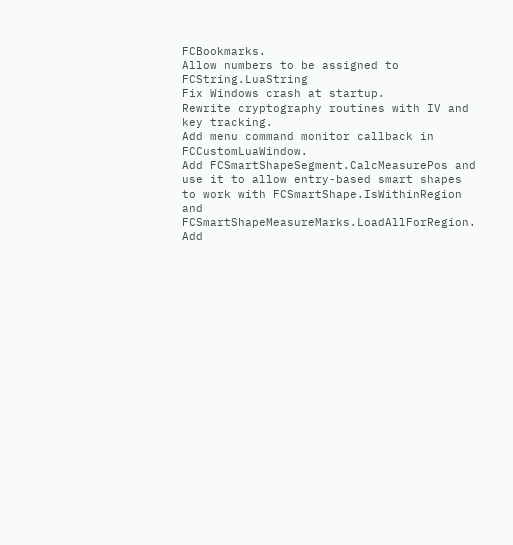FCBookmarks.
Allow numbers to be assigned to FCString.LuaString
Fix Windows crash at startup.
Rewrite cryptography routines with IV and key tracking.
Add menu command monitor callback in FCCustomLuaWindow.
Add FCSmartShapeSegment.CalcMeasurePos and use it to allow entry-based smart shapes to work with FCSmartShape.IsWithinRegion and FCSmartShapeMeasureMarks.LoadAllForRegion.
Add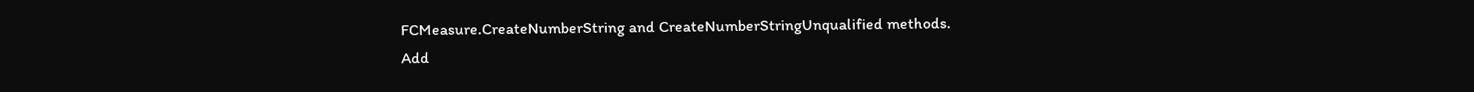FCMeasure.CreateNumberString and CreateNumberStringUnqualified methods.
Add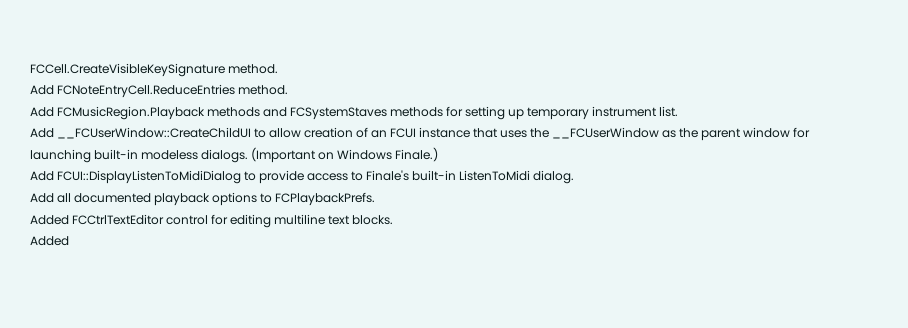FCCell.CreateVisibleKeySignature method.
Add FCNoteEntryCell.ReduceEntries method.
Add FCMusicRegion.Playback methods and FCSystemStaves methods for setting up temporary instrument list.
Add __FCUserWindow::CreateChildUI to allow creation of an FCUI instance that uses the __FCUserWindow as the parent window for launching built-in modeless dialogs. (Important on Windows Finale.)
Add FCUI::DisplayListenToMidiDialog to provide access to Finale's built-in ListenToMidi dialog.
Add all documented playback options to FCPlaybackPrefs.
Added FCCtrlTextEditor control for editing multiline text blocks.
Added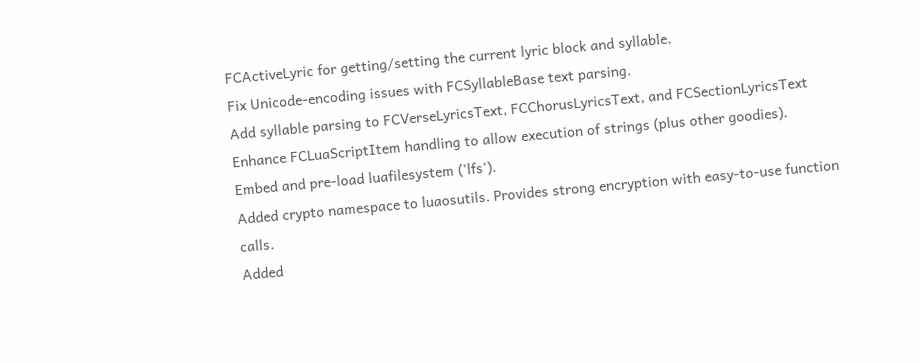FCActiveLyric for getting/setting the current lyric block and syllable.
Fix Unicode-encoding issues with FCSyllableBase text parsing.
Add syllable parsing to FCVerseLyricsText, FCChorusLyricsText, and FCSectionLyricsText
Enhance FCLuaScriptItem handling to allow execution of strings (plus other goodies).
Embed and pre-load luafilesystem ('lfs').
Added crypto namespace to luaosutils. Provides strong encryption with easy-to-use function calls.
Added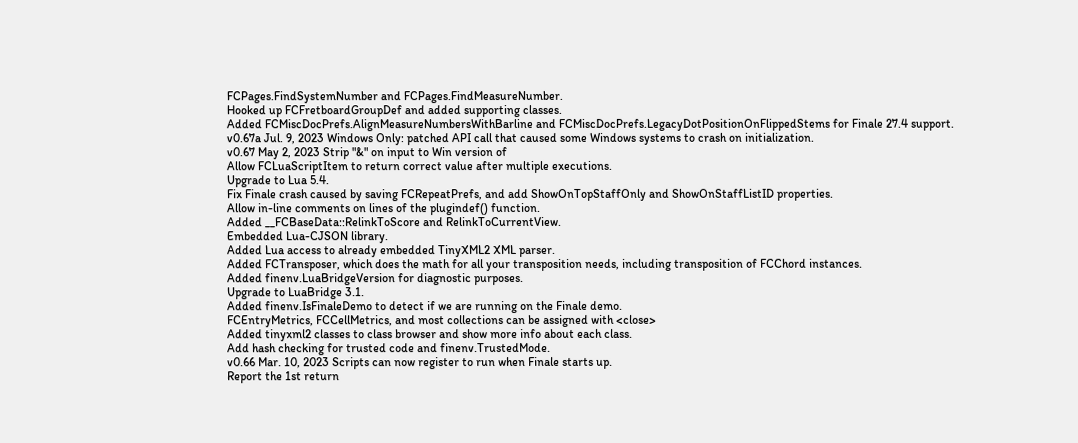FCPages.FindSystemNumber and FCPages.FindMeasureNumber.
Hooked up FCFretboardGroupDef and added supporting classes.
Added FCMiscDocPrefs.AlignMeasureNumbersWithBarline and FCMiscDocPrefs.LegacyDotPositionOnFlippedStems for Finale 27.4 support.
v0.67a Jul. 9, 2023 Windows Only: patched API call that caused some Windows systems to crash on initialization.
v0.67 May 2, 2023 Strip "&" on input to Win version of
Allow FCLuaScriptItem to return correct value after multiple executions.
Upgrade to Lua 5.4.
Fix Finale crash caused by saving FCRepeatPrefs, and add ShowOnTopStaffOnly and ShowOnStaffListID properties.
Allow in-line comments on lines of the plugindef() function.
Added __FCBaseData::RelinkToScore and RelinkToCurrentView.
Embedded Lua-CJSON library.
Added Lua access to already embedded TinyXML2 XML parser.
Added FCTransposer, which does the math for all your transposition needs, including transposition of FCChord instances.
Added finenv.LuaBridgeVersion for diagnostic purposes.
Upgrade to LuaBridge 3.1.
Added finenv.IsFinaleDemo to detect if we are running on the Finale demo.
FCEntryMetrics, FCCellMetrics, and most collections can be assigned with <close>
Added tinyxml2 classes to class browser and show more info about each class.
Add hash checking for trusted code and finenv.TrustedMode.
v0.66 Mar. 10, 2023 Scripts can now register to run when Finale starts up.
Report the 1st return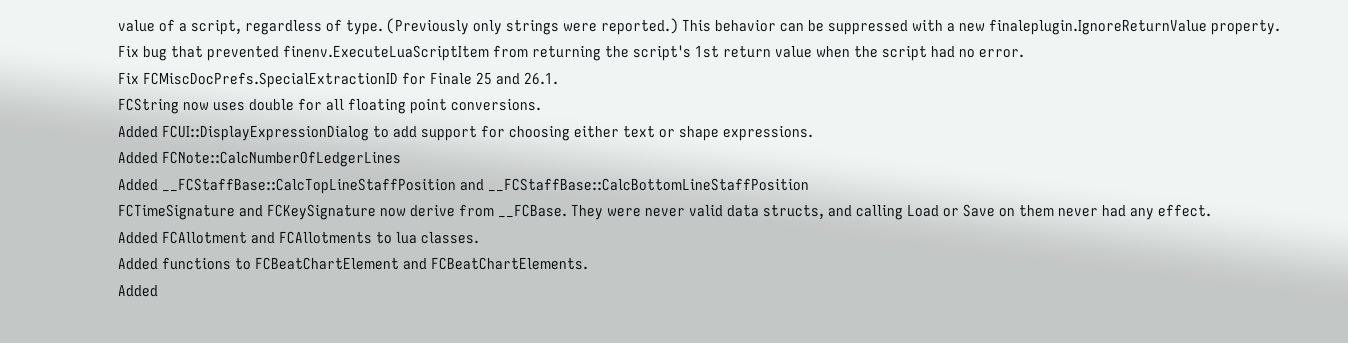value of a script, regardless of type. (Previously only strings were reported.) This behavior can be suppressed with a new finaleplugin.IgnoreReturnValue property.
Fix bug that prevented finenv.ExecuteLuaScriptItem from returning the script's 1st return value when the script had no error.
Fix FCMiscDocPrefs.SpecialExtractionID for Finale 25 and 26.1.
FCString now uses double for all floating point conversions.
Added FCUI::DisplayExpressionDialog to add support for choosing either text or shape expressions.
Added FCNote::CalcNumberOfLedgerLines
Added __FCStaffBase::CalcTopLineStaffPosition and __FCStaffBase::CalcBottomLineStaffPosition
FCTimeSignature and FCKeySignature now derive from __FCBase. They were never valid data structs, and calling Load or Save on them never had any effect.
Added FCAllotment and FCAllotments to lua classes.
Added functions to FCBeatChartElement and FCBeatChartElements.
Added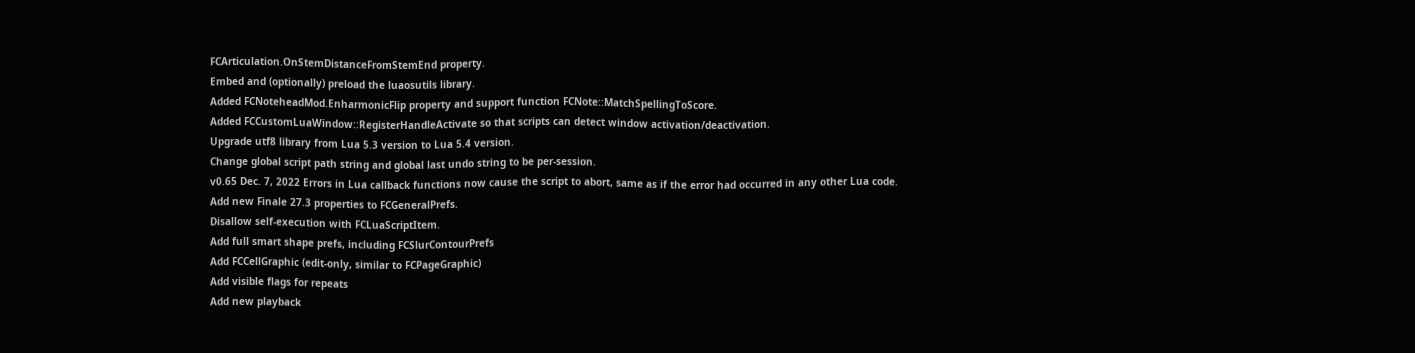FCArticulation.OnStemDistanceFromStemEnd property.
Embed and (optionally) preload the luaosutils library.
Added FCNoteheadMod.EnharmonicFlip property and support function FCNote::MatchSpellingToScore.
Added FCCustomLuaWindow::RegisterHandleActivate so that scripts can detect window activation/deactivation.
Upgrade utf8 library from Lua 5.3 version to Lua 5.4 version.
Change global script path string and global last undo string to be per-session.
v0.65 Dec. 7, 2022 Errors in Lua callback functions now cause the script to abort, same as if the error had occurred in any other Lua code.
Add new Finale 27.3 properties to FCGeneralPrefs.
Disallow self-execution with FCLuaScriptItem.
Add full smart shape prefs, including FCSlurContourPrefs
Add FCCellGraphic (edit-only, similar to FCPageGraphic)
Add visible flags for repeats
Add new playback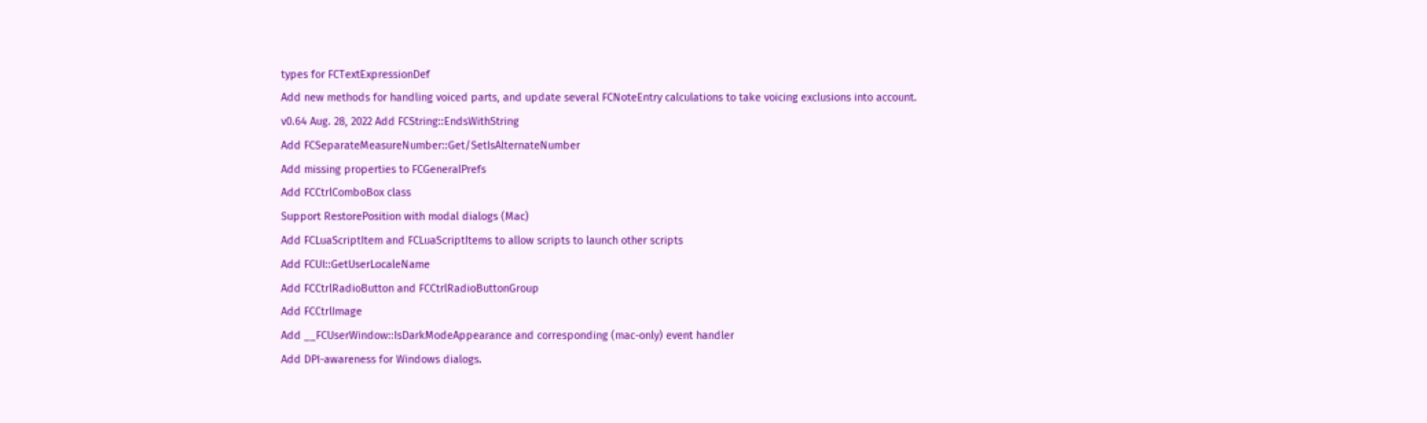types for FCTextExpressionDef
Add new methods for handling voiced parts, and update several FCNoteEntry calculations to take voicing exclusions into account.
v0.64 Aug. 28, 2022 Add FCString::EndsWithString
Add FCSeparateMeasureNumber::Get/SetIsAlternateNumber
Add missing properties to FCGeneralPrefs
Add FCCtrlComboBox class
Support RestorePosition with modal dialogs (Mac)
Add FCLuaScriptItem and FCLuaScriptItems to allow scripts to launch other scripts
Add FCUI::GetUserLocaleName
Add FCCtrlRadioButton and FCCtrlRadioButtonGroup
Add FCCtrlImage
Add __FCUserWindow::IsDarkModeAppearance and corresponding (mac-only) event handler
Add DPI-awareness for Windows dialogs.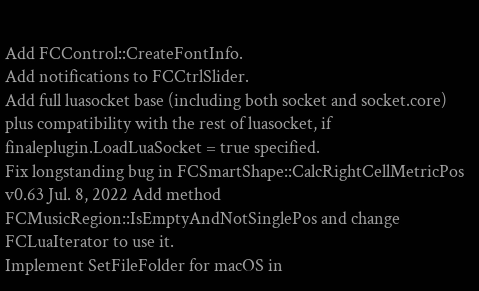Add FCControl::CreateFontInfo.
Add notifications to FCCtrlSlider.
Add full luasocket base (including both socket and socket.core) plus compatibility with the rest of luasocket, if finaleplugin.LoadLuaSocket = true specified.
Fix longstanding bug in FCSmartShape::CalcRightCellMetricPos
v0.63 Jul. 8, 2022 Add method FCMusicRegion::IsEmptyAndNotSinglePos and change FCLuaIterator to use it.
Implement SetFileFolder for macOS in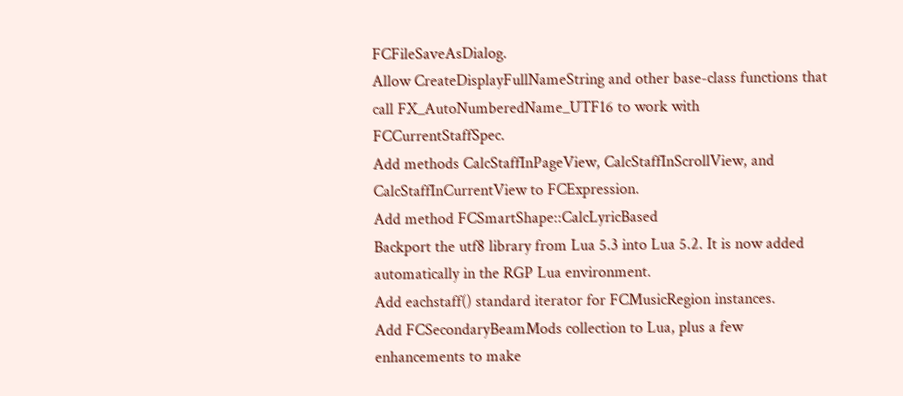FCFileSaveAsDialog.
Allow CreateDisplayFullNameString and other base-class functions that call FX_AutoNumberedName_UTF16 to work with FCCurrentStaffSpec.
Add methods CalcStaffInPageView, CalcStaffInScrollView, and CalcStaffInCurrentView to FCExpression.
Add method FCSmartShape::CalcLyricBased
Backport the utf8 library from Lua 5.3 into Lua 5.2. It is now added automatically in the RGP Lua environment.
Add eachstaff() standard iterator for FCMusicRegion instances.
Add FCSecondaryBeamMods collection to Lua, plus a few enhancements to make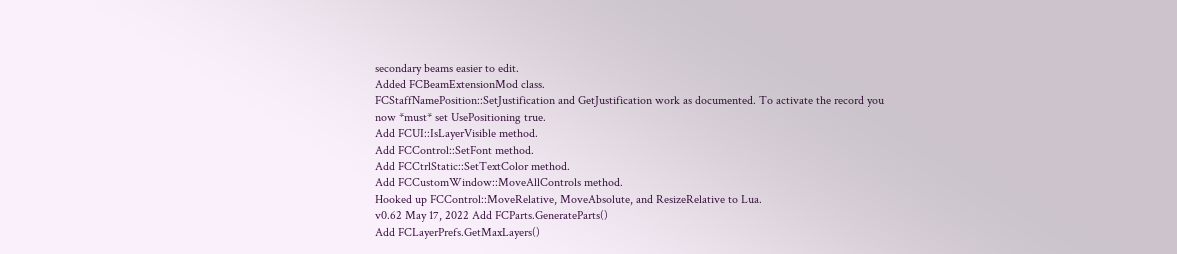secondary beams easier to edit.
Added FCBeamExtensionMod class.
FCStaffNamePosition::SetJustification and GetJustification work as documented. To activate the record you now *must* set UsePositioning true.
Add FCUI::IsLayerVisible method.
Add FCControl::SetFont method.
Add FCCtrlStatic::SetTextColor method.
Add FCCustomWindow::MoveAllControls method.
Hooked up FCControl::MoveRelative, MoveAbsolute, and ResizeRelative to Lua.
v0.62 May 17, 2022 Add FCParts.GenerateParts()
Add FCLayerPrefs.GetMaxLayers()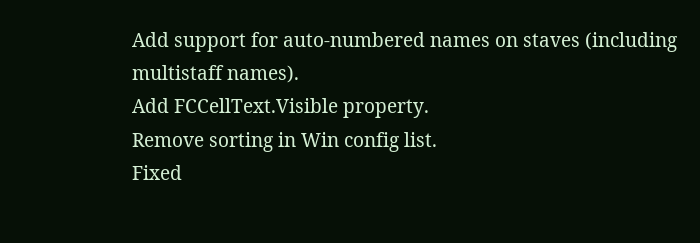Add support for auto-numbered names on staves (including multistaff names).
Add FCCellText.Visible property.
Remove sorting in Win config list.
Fixed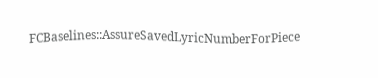FCBaselines::AssureSavedLyricNumberForPiece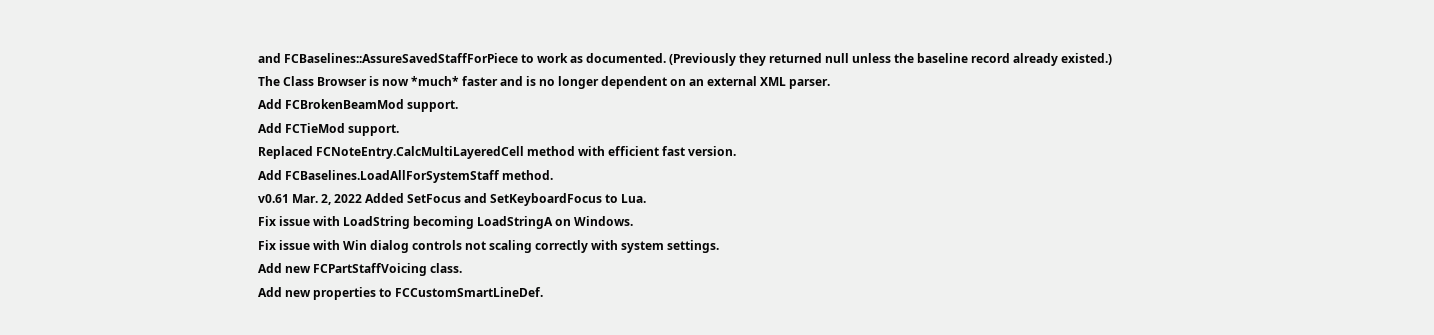and FCBaselines::AssureSavedStaffForPiece to work as documented. (Previously they returned null unless the baseline record already existed.)
The Class Browser is now *much* faster and is no longer dependent on an external XML parser.
Add FCBrokenBeamMod support.
Add FCTieMod support.
Replaced FCNoteEntry.CalcMultiLayeredCell method with efficient fast version.
Add FCBaselines.LoadAllForSystemStaff method.
v0.61 Mar. 2, 2022 Added SetFocus and SetKeyboardFocus to Lua.
Fix issue with LoadString becoming LoadStringA on Windows.
Fix issue with Win dialog controls not scaling correctly with system settings.
Add new FCPartStaffVoicing class.
Add new properties to FCCustomSmartLineDef.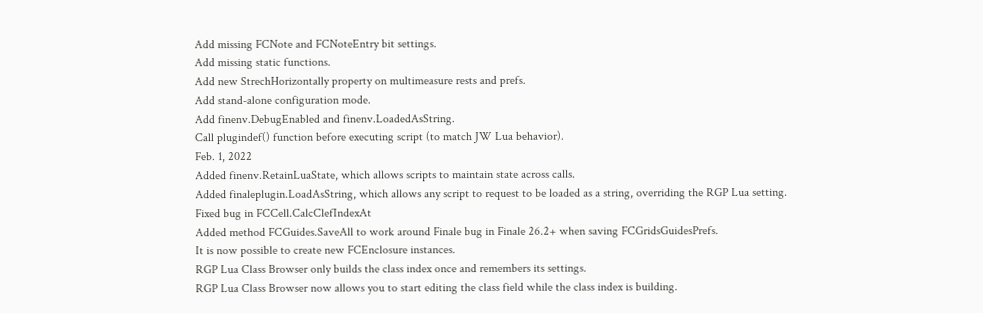Add missing FCNote and FCNoteEntry bit settings.
Add missing static functions.
Add new StrechHorizontally property on multimeasure rests and prefs.
Add stand-alone configuration mode.
Add finenv.DebugEnabled and finenv.LoadedAsString.
Call plugindef() function before executing script (to match JW Lua behavior).
Feb. 1, 2022
Added finenv.RetainLuaState, which allows scripts to maintain state across calls.
Added finaleplugin.LoadAsString, which allows any script to request to be loaded as a string, overriding the RGP Lua setting.
Fixed bug in FCCell.CalcClefIndexAt
Added method FCGuides.SaveAll to work around Finale bug in Finale 26.2+ when saving FCGridsGuidesPrefs.
It is now possible to create new FCEnclosure instances.
RGP Lua Class Browser only builds the class index once and remembers its settings.
RGP Lua Class Browser now allows you to start editing the class field while the class index is building.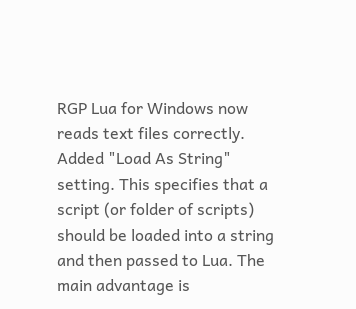RGP Lua for Windows now reads text files correctly.
Added "Load As String" setting. This specifies that a script (or folder of scripts) should be loaded into a string and then passed to Lua. The main advantage is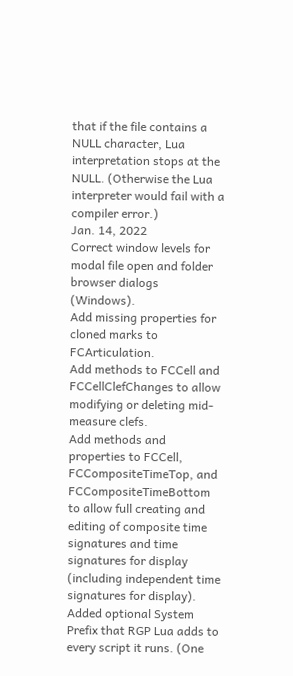that if the file contains a NULL character, Lua interpretation stops at the NULL. (Otherwise the Lua interpreter would fail with a compiler error.)
Jan. 14, 2022
Correct window levels for modal file open and folder browser dialogs (Windows).
Add missing properties for cloned marks to FCArticulation.
Add methods to FCCell and FCCellClefChanges to allow modifying or deleting mid-measure clefs.
Add methods and properties to FCCell, FCCompositeTimeTop, and FCCompositeTimeBottom to allow full creating and editing of composite time signatures and time signatures for display (including independent time signatures for display).
Added optional System Prefix that RGP Lua adds to every script it runs. (One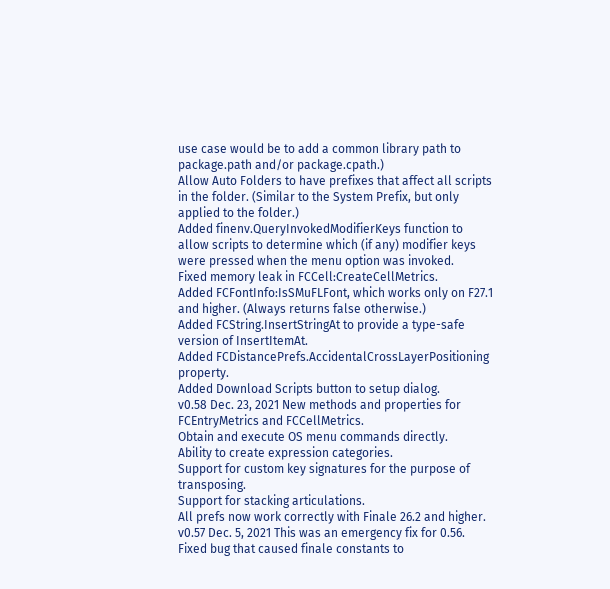use case would be to add a common library path to package.path and/or package.cpath.)
Allow Auto Folders to have prefixes that affect all scripts in the folder. (Similar to the System Prefix, but only applied to the folder.)
Added finenv.QueryInvokedModifierKeys function to allow scripts to determine which (if any) modifier keys were pressed when the menu option was invoked.
Fixed memory leak in FCCell:CreateCellMetrics.
Added FCFontInfo:IsSMuFLFont, which works only on F27.1 and higher. (Always returns false otherwise.)
Added FCString.InsertStringAt to provide a type-safe version of InsertItemAt.
Added FCDistancePrefs.AccidentalCrossLayerPositioning property.
Added Download Scripts button to setup dialog.
v0.58 Dec. 23, 2021 New methods and properties for FCEntryMetrics and FCCellMetrics.
Obtain and execute OS menu commands directly.
Ability to create expression categories.
Support for custom key signatures for the purpose of transposing.
Support for stacking articulations.
All prefs now work correctly with Finale 26.2 and higher.
v0.57 Dec. 5, 2021 This was an emergency fix for 0.56.
Fixed bug that caused finale constants to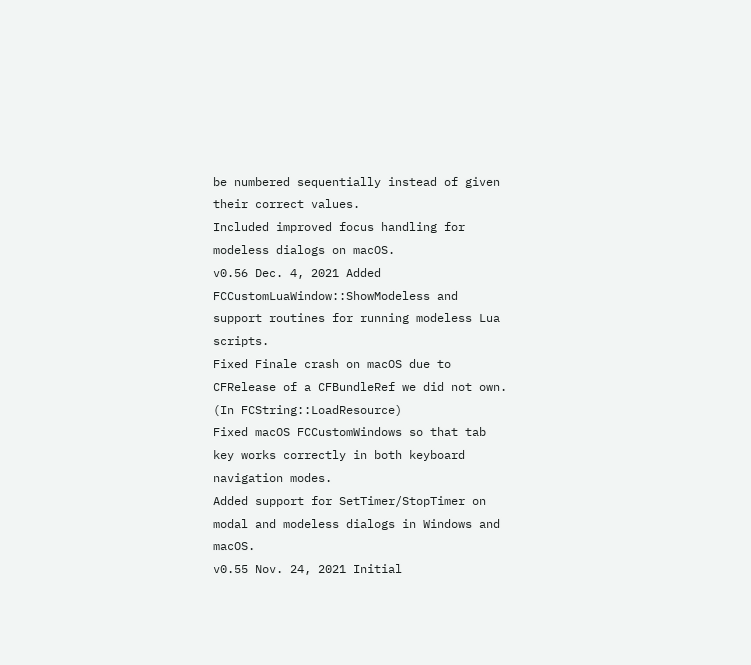be numbered sequentially instead of given their correct values.
Included improved focus handling for modeless dialogs on macOS.
v0.56 Dec. 4, 2021 Added FCCustomLuaWindow::ShowModeless and support routines for running modeless Lua scripts.
Fixed Finale crash on macOS due to CFRelease of a CFBundleRef we did not own. (In FCString::LoadResource)
Fixed macOS FCCustomWindows so that tab key works correctly in both keyboard navigation modes.
Added support for SetTimer/StopTimer on modal and modeless dialogs in Windows and macOS.
v0.55 Nov. 24, 2021 Initial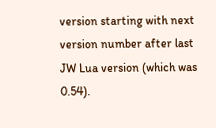version starting with next version number after last JW Lua version (which was 0.54).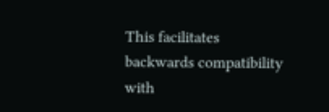This facilitates backwards compatibility with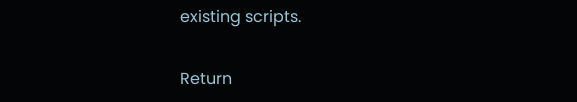existing scripts.

Return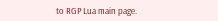to RGP Lua main page.